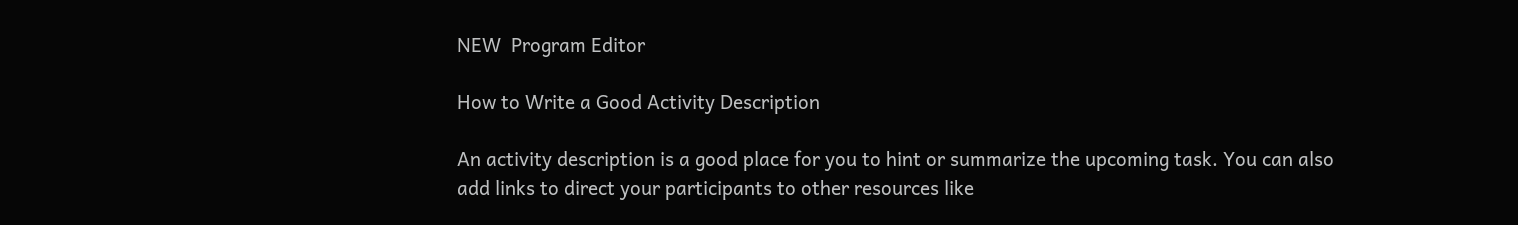NEW  Program Editor

How to Write a Good Activity Description

An activity description is a good place for you to hint or summarize the upcoming task. You can also add links to direct your participants to other resources like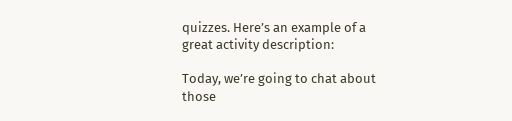quizzes. Here’s an example of a great activity description:

Today, we’re going to chat about those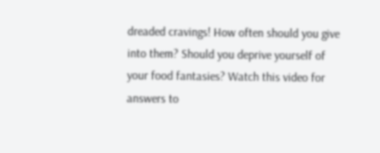dreaded cravings! How often should you give into them? Should you deprive yourself of your food fantasies? Watch this video for answers to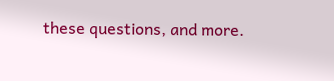these questions, and more.